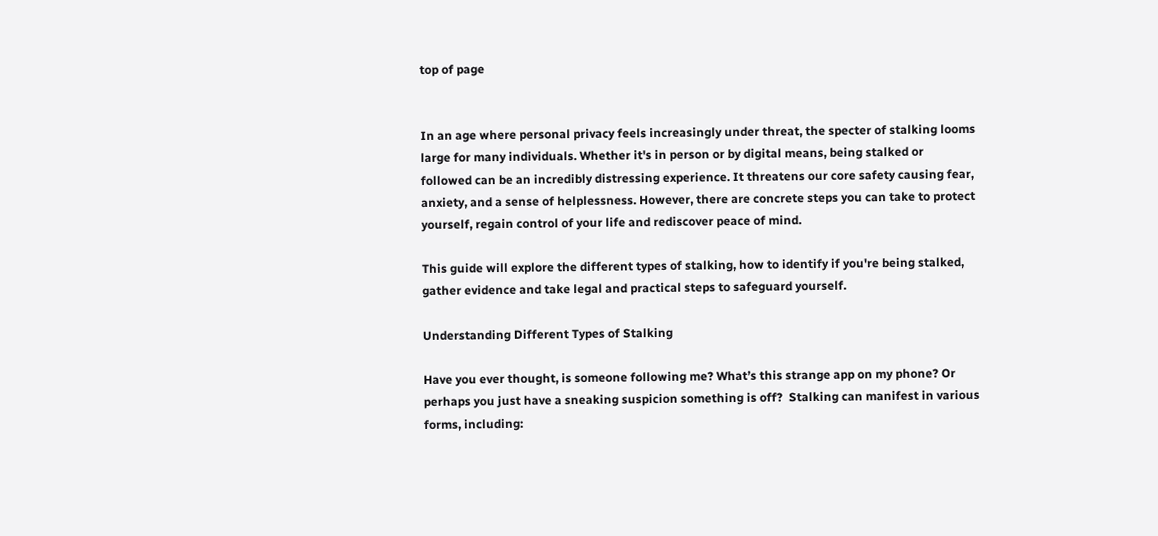top of page


In an age where personal privacy feels increasingly under threat, the specter of stalking looms large for many individuals. Whether it's in person or by digital means, being stalked or followed can be an incredibly distressing experience. It threatens our core safety causing fear, anxiety, and a sense of helplessness. However, there are concrete steps you can take to protect yourself, regain control of your life and rediscover peace of mind.

This guide will explore the different types of stalking, how to identify if you're being stalked, gather evidence and take legal and practical steps to safeguard yourself.

Understanding Different Types of Stalking

Have you ever thought, is someone following me? What’s this strange app on my phone? Or perhaps you just have a sneaking suspicion something is off?  Stalking can manifest in various forms, including: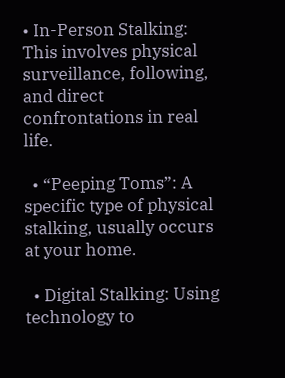• In-Person Stalking: This involves physical surveillance, following, and direct confrontations in real life.

  • “Peeping Toms”: A specific type of physical stalking, usually occurs at your home.

  • Digital Stalking: Using technology to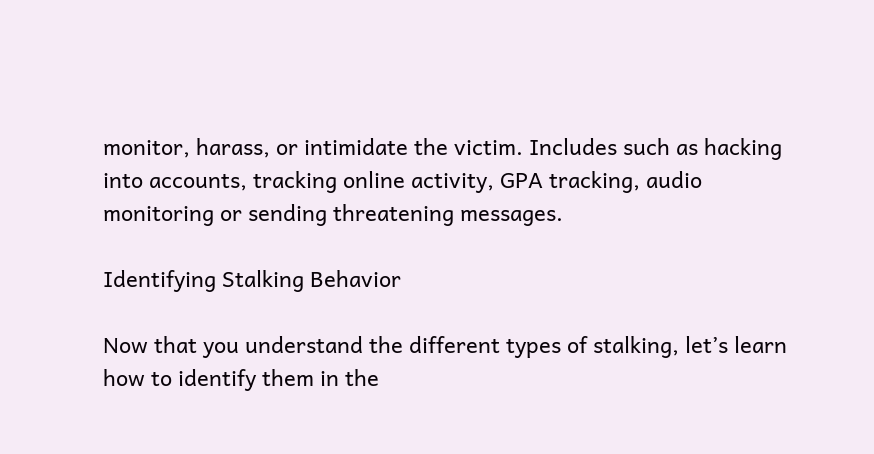monitor, harass, or intimidate the victim. Includes such as hacking into accounts, tracking online activity, GPA tracking, audio monitoring or sending threatening messages.

Identifying Stalking Behavior

Now that you understand the different types of stalking, let’s learn how to identify them in the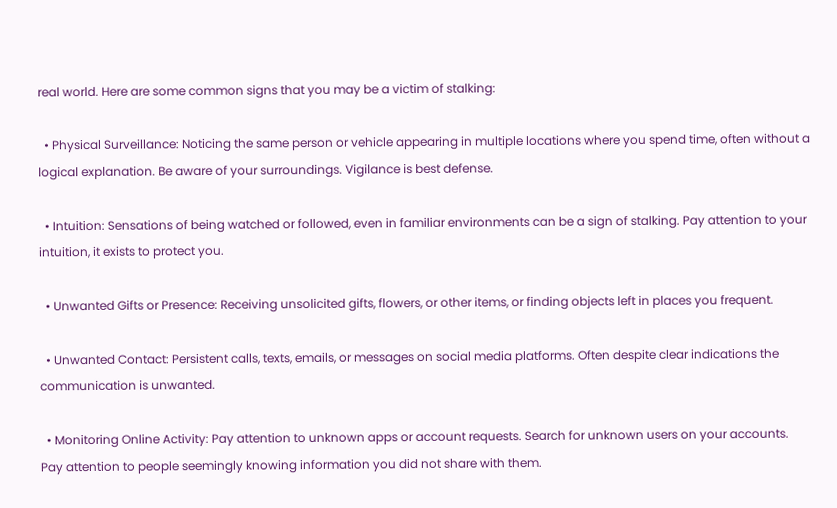real world. Here are some common signs that you may be a victim of stalking:

  • Physical Surveillance: Noticing the same person or vehicle appearing in multiple locations where you spend time, often without a logical explanation. Be aware of your surroundings. Vigilance is best defense.

  • Intuition: Sensations of being watched or followed, even in familiar environments can be a sign of stalking. Pay attention to your intuition, it exists to protect you.

  • Unwanted Gifts or Presence: Receiving unsolicited gifts, flowers, or other items, or finding objects left in places you frequent.

  • Unwanted Contact: Persistent calls, texts, emails, or messages on social media platforms. Often despite clear indications the communication is unwanted.

  • Monitoring Online Activity: Pay attention to unknown apps or account requests. Search for unknown users on your accounts.  Pay attention to people seemingly knowing information you did not share with them.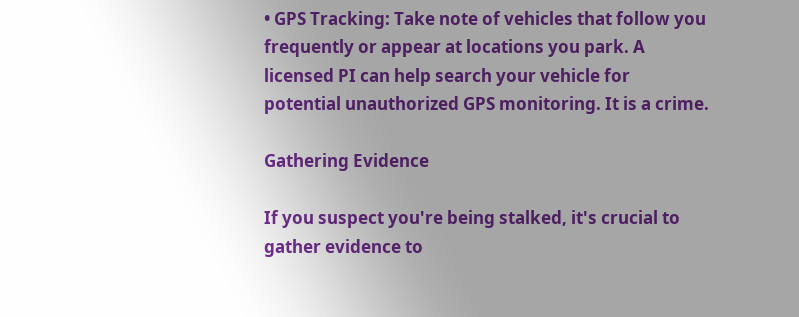• GPS Tracking: Take note of vehicles that follow you frequently or appear at locations you park. A licensed PI can help search your vehicle for potential unauthorized GPS monitoring. It is a crime.

Gathering Evidence

If you suspect you're being stalked, it's crucial to gather evidence to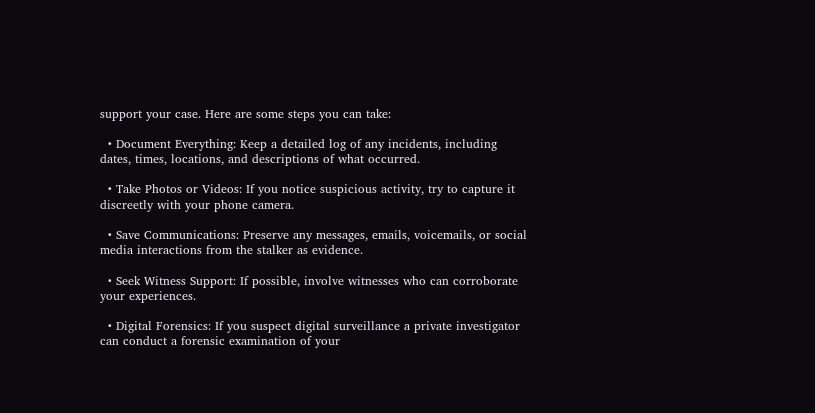support your case. Here are some steps you can take:

  • Document Everything: Keep a detailed log of any incidents, including dates, times, locations, and descriptions of what occurred.

  • Take Photos or Videos: If you notice suspicious activity, try to capture it discreetly with your phone camera.

  • Save Communications: Preserve any messages, emails, voicemails, or social media interactions from the stalker as evidence.

  • Seek Witness Support: If possible, involve witnesses who can corroborate your experiences.

  • Digital Forensics: If you suspect digital surveillance a private investigator can conduct a forensic examination of your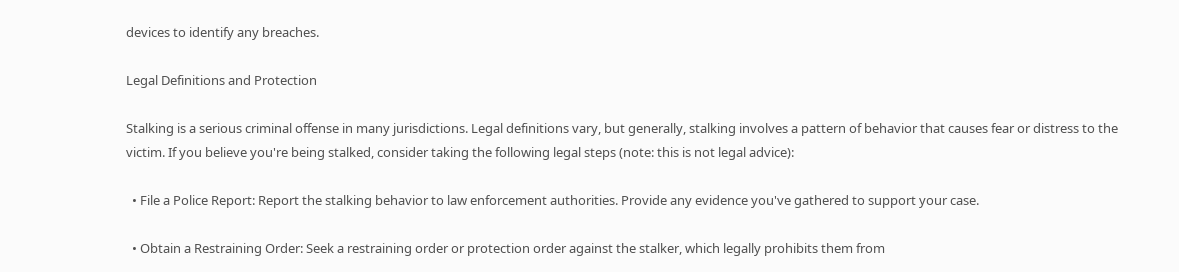devices to identify any breaches.

Legal Definitions and Protection

Stalking is a serious criminal offense in many jurisdictions. Legal definitions vary, but generally, stalking involves a pattern of behavior that causes fear or distress to the victim. If you believe you're being stalked, consider taking the following legal steps (note: this is not legal advice):

  • File a Police Report: Report the stalking behavior to law enforcement authorities. Provide any evidence you've gathered to support your case.

  • Obtain a Restraining Order: Seek a restraining order or protection order against the stalker, which legally prohibits them from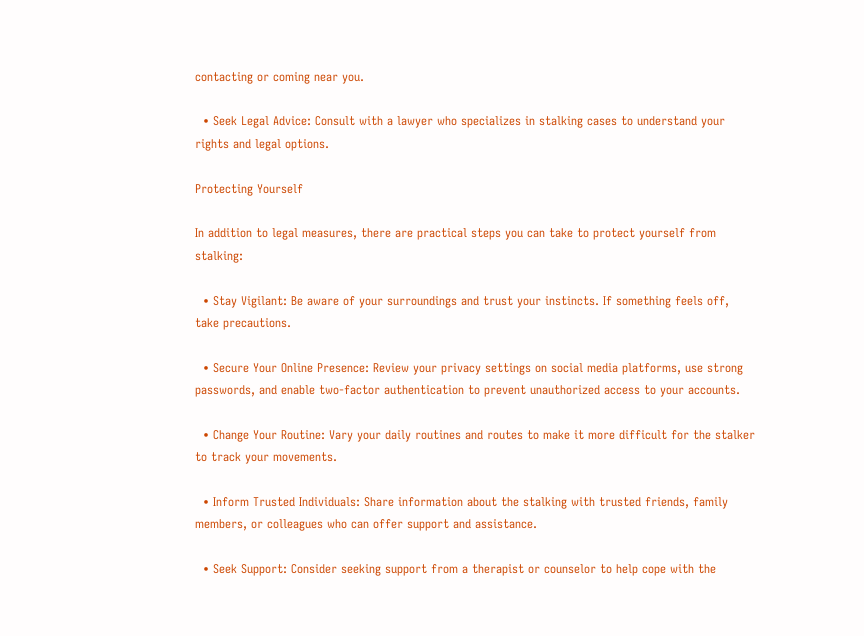contacting or coming near you.

  • Seek Legal Advice: Consult with a lawyer who specializes in stalking cases to understand your rights and legal options.

Protecting Yourself

In addition to legal measures, there are practical steps you can take to protect yourself from stalking:

  • Stay Vigilant: Be aware of your surroundings and trust your instincts. If something feels off, take precautions.

  • Secure Your Online Presence: Review your privacy settings on social media platforms, use strong passwords, and enable two-factor authentication to prevent unauthorized access to your accounts.

  • Change Your Routine: Vary your daily routines and routes to make it more difficult for the stalker to track your movements.

  • Inform Trusted Individuals: Share information about the stalking with trusted friends, family members, or colleagues who can offer support and assistance.

  • Seek Support: Consider seeking support from a therapist or counselor to help cope with the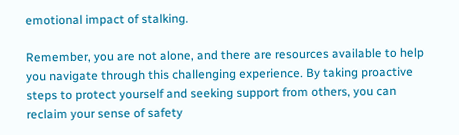emotional impact of stalking.

Remember, you are not alone, and there are resources available to help you navigate through this challenging experience. By taking proactive steps to protect yourself and seeking support from others, you can reclaim your sense of safety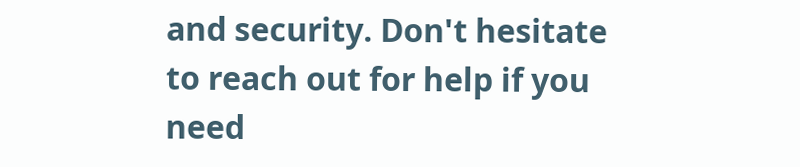and security. Don't hesitate to reach out for help if you need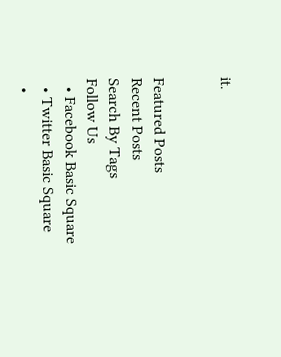it.


Featured Posts
Recent Posts
Search By Tags
Follow Us
  • Facebook Basic Square
  • Twitter Basic Square
  •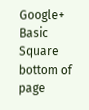Google+ Basic Square
bottom of page